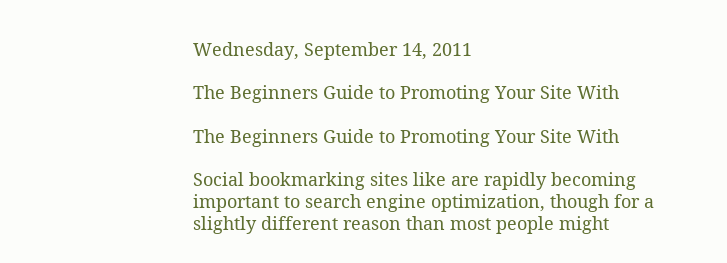Wednesday, September 14, 2011

The Beginners Guide to Promoting Your Site With

The Beginners Guide to Promoting Your Site With

Social bookmarking sites like are rapidly becoming important to search engine optimization, though for a slightly different reason than most people might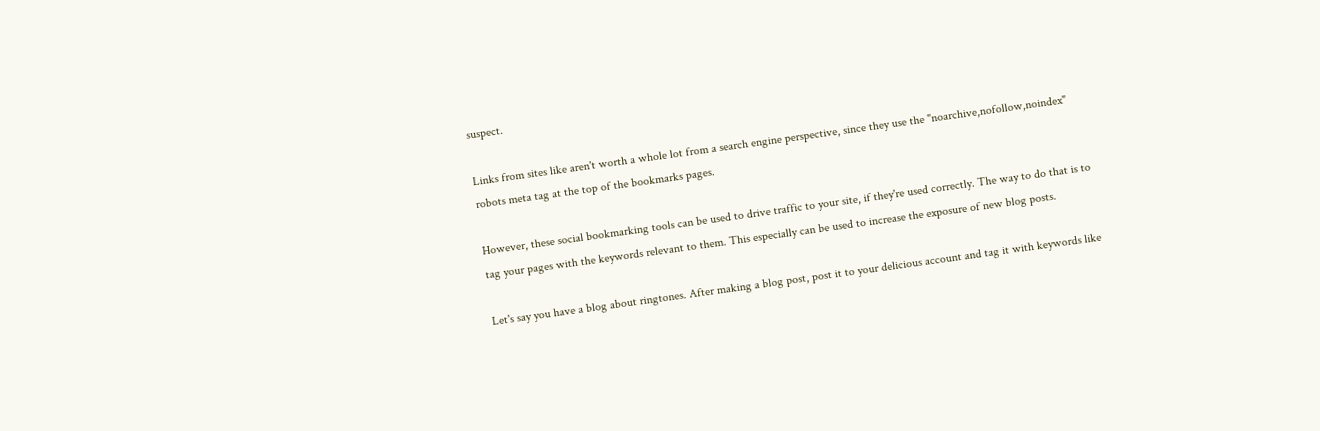suspect.

Links from sites like aren't worth a whole lot from a search engine perspective, since they use the "noarchive,nofollow,noindex" robots meta tag at the top of the bookmarks pages.

However, these social bookmarking tools can be used to drive traffic to your site, if they're used correctly. The way to do that is to tag your pages with the keywords relevant to them. This especially can be used to increase the exposure of new blog posts.

Let's say you have a blog about ringtones. After making a blog post, post it to your delicious account and tag it with keywords like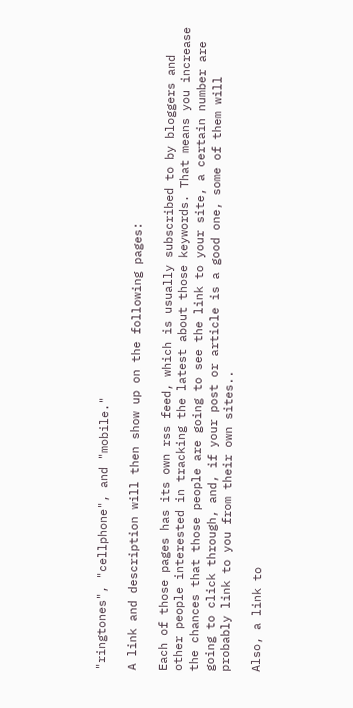"ringtones", "cellphone", and "mobile."

A link and description will then show up on the following pages:

Each of those pages has its own rss feed, which is usually subscribed to by bloggers and other people interested in tracking the latest about those keywords. That means you increase the chances that those people are going to see the link to your site, a certain number are going to click through, and, if your post or article is a good one, some of them will probably link to you from their own sites..

Also, a link to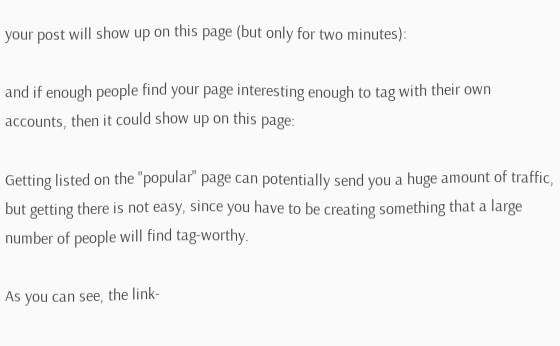your post will show up on this page (but only for two minutes):

and if enough people find your page interesting enough to tag with their own accounts, then it could show up on this page:

Getting listed on the "popular" page can potentially send you a huge amount of traffic, but getting there is not easy, since you have to be creating something that a large number of people will find tag-worthy.

As you can see, the link-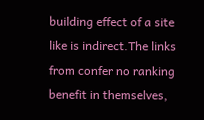building effect of a site like is indirect.The links from confer no ranking benefit in themselves,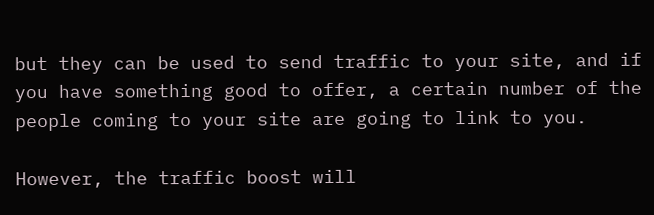but they can be used to send traffic to your site, and if you have something good to offer, a certain number of the people coming to your site are going to link to you.

However, the traffic boost will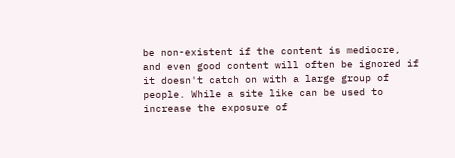be non-existent if the content is mediocre, and even good content will often be ignored if it doesn't catch on with a large group of people. While a site like can be used to increase the exposure of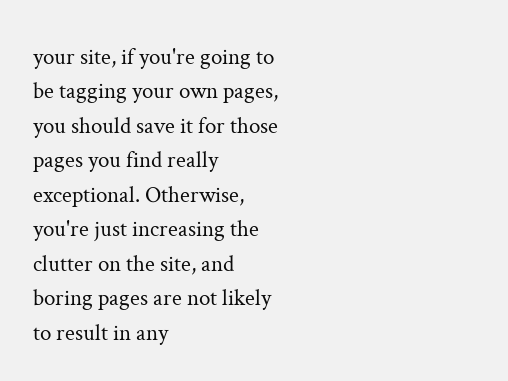your site, if you're going to be tagging your own pages, you should save it for those pages you find really exceptional. Otherwise, you're just increasing the clutter on the site, and boring pages are not likely to result in any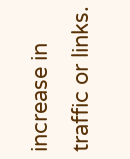increase in traffic or links.